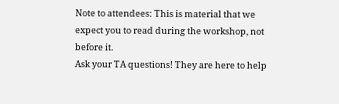Note to attendees: This is material that we expect you to read during the workshop, not before it.
Ask your TA questions! They are here to help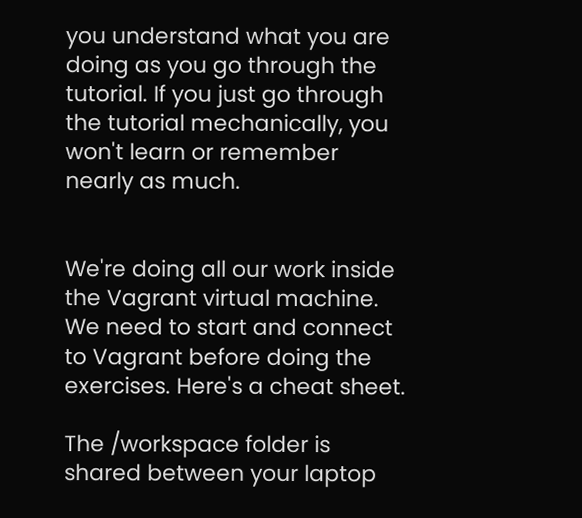you understand what you are doing as you go through the tutorial. If you just go through the tutorial mechanically, you won't learn or remember nearly as much.


We're doing all our work inside the Vagrant virtual machine. We need to start and connect to Vagrant before doing the exercises. Here's a cheat sheet.

The /workspace folder is shared between your laptop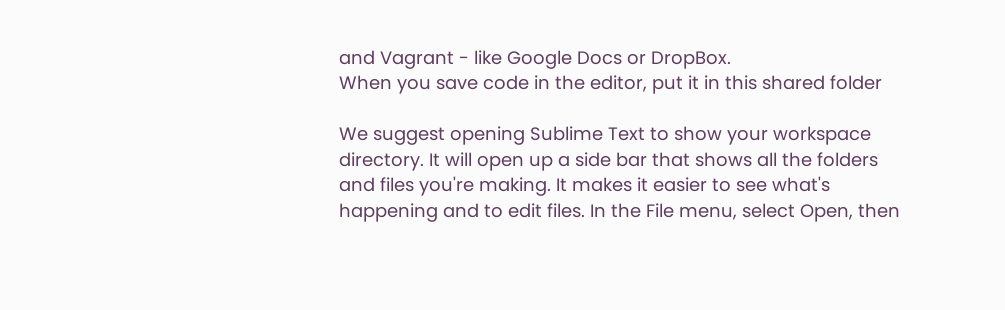and Vagrant - like Google Docs or DropBox.
When you save code in the editor, put it in this shared folder

We suggest opening Sublime Text to show your workspace directory. It will open up a side bar that shows all the folders and files you're making. It makes it easier to see what's happening and to edit files. In the File menu, select Open, then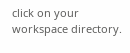click on your workspace directory.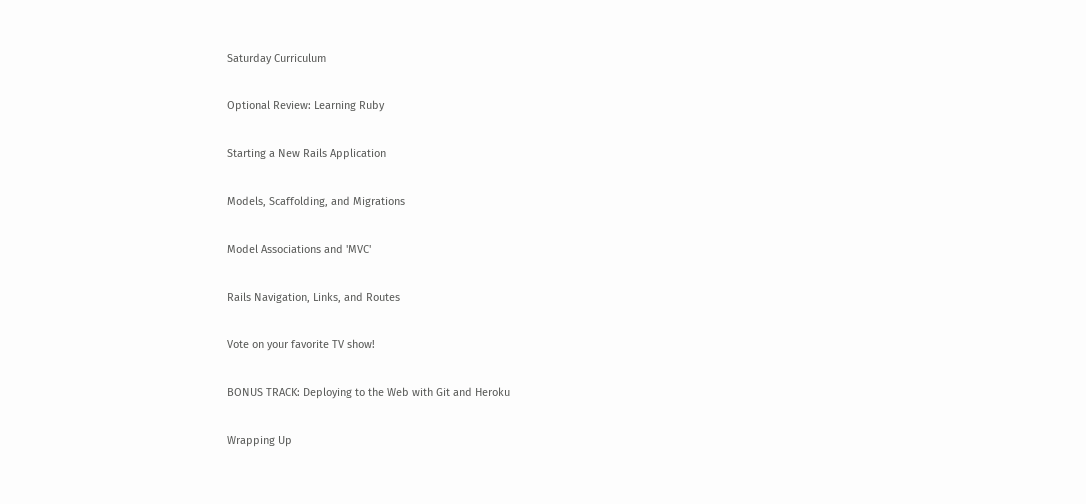Saturday Curriculum

Optional Review: Learning Ruby

Starting a New Rails Application

Models, Scaffolding, and Migrations

Model Associations and 'MVC'

Rails Navigation, Links, and Routes

Vote on your favorite TV show!

BONUS TRACK: Deploying to the Web with Git and Heroku

Wrapping Up